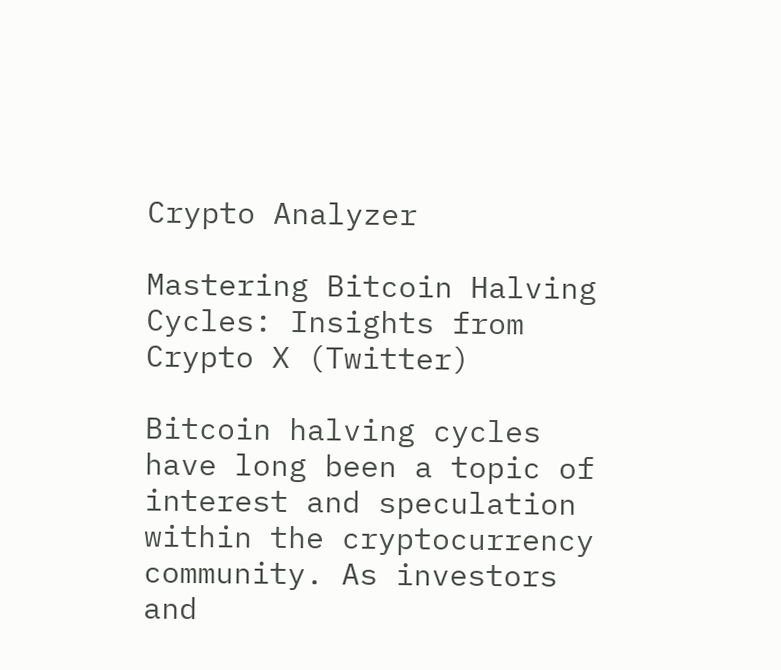Crypto Analyzer

Mastering Bitcoin Halving Cycles: Insights from Crypto X (Twitter)

Bitcoin halving cycles have long been a topic of interest and speculation within the cryptocurrency community. As investors and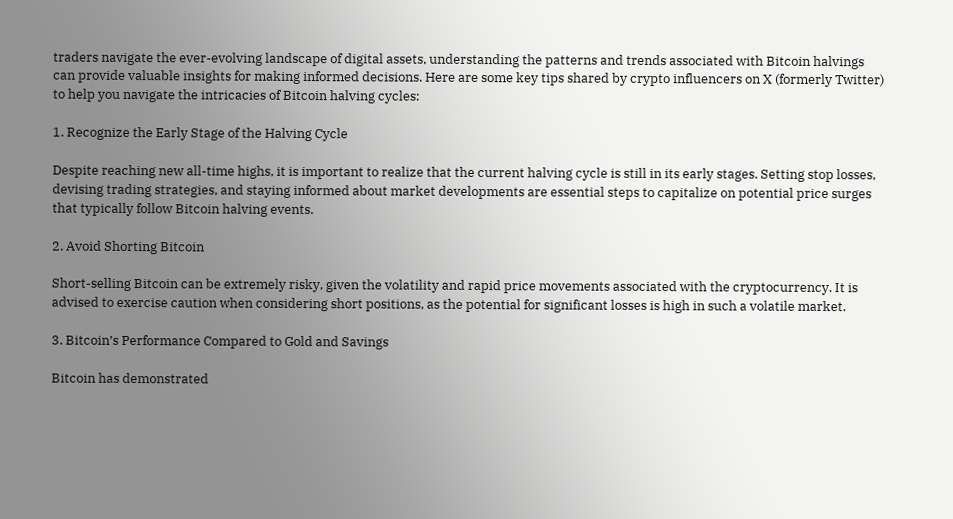traders navigate the ever-evolving landscape of digital assets, understanding the patterns and trends associated with Bitcoin halvings can provide valuable insights for making informed decisions. Here are some key tips shared by crypto influencers on X (formerly Twitter) to help you navigate the intricacies of Bitcoin halving cycles:

1. Recognize the Early Stage of the Halving Cycle

Despite reaching new all-time highs, it is important to realize that the current halving cycle is still in its early stages. Setting stop losses, devising trading strategies, and staying informed about market developments are essential steps to capitalize on potential price surges that typically follow Bitcoin halving events.

2. Avoid Shorting Bitcoin

Short-selling Bitcoin can be extremely risky, given the volatility and rapid price movements associated with the cryptocurrency. It is advised to exercise caution when considering short positions, as the potential for significant losses is high in such a volatile market.

3. Bitcoin’s Performance Compared to Gold and Savings

Bitcoin has demonstrated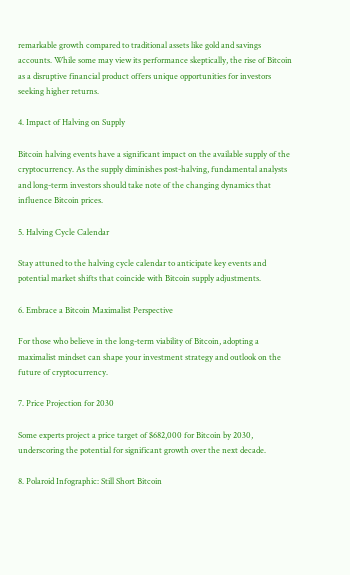remarkable growth compared to traditional assets like gold and savings accounts. While some may view its performance skeptically, the rise of Bitcoin as a disruptive financial product offers unique opportunities for investors seeking higher returns.

4. Impact of Halving on Supply

Bitcoin halving events have a significant impact on the available supply of the cryptocurrency. As the supply diminishes post-halving, fundamental analysts and long-term investors should take note of the changing dynamics that influence Bitcoin prices.

5. Halving Cycle Calendar

Stay attuned to the halving cycle calendar to anticipate key events and potential market shifts that coincide with Bitcoin supply adjustments.

6. Embrace a Bitcoin Maximalist Perspective

For those who believe in the long-term viability of Bitcoin, adopting a maximalist mindset can shape your investment strategy and outlook on the future of cryptocurrency.

7. Price Projection for 2030

Some experts project a price target of $682,000 for Bitcoin by 2030, underscoring the potential for significant growth over the next decade.

8. Polaroid Infographic: Still Short Bitcoin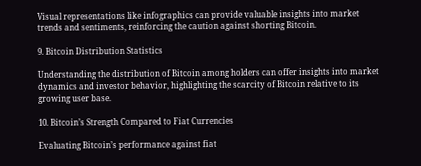Visual representations like infographics can provide valuable insights into market trends and sentiments, reinforcing the caution against shorting Bitcoin.

9. Bitcoin Distribution Statistics

Understanding the distribution of Bitcoin among holders can offer insights into market dynamics and investor behavior, highlighting the scarcity of Bitcoin relative to its growing user base.

10. Bitcoin’s Strength Compared to Fiat Currencies

Evaluating Bitcoin’s performance against fiat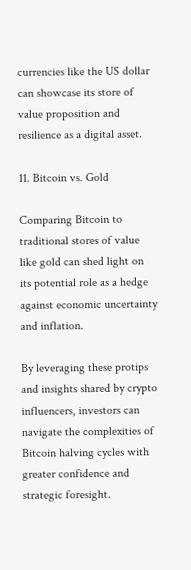currencies like the US dollar can showcase its store of value proposition and resilience as a digital asset.

11. Bitcoin vs. Gold

Comparing Bitcoin to traditional stores of value like gold can shed light on its potential role as a hedge against economic uncertainty and inflation.

By leveraging these protips and insights shared by crypto influencers, investors can navigate the complexities of Bitcoin halving cycles with greater confidence and strategic foresight.